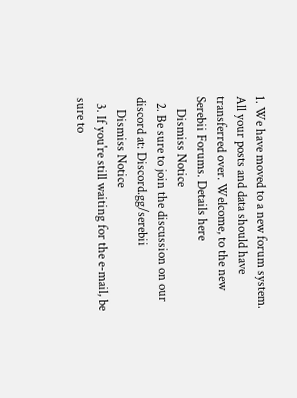1. We have moved to a new forum system. All your posts and data should have transferred over. Welcome, to the new Serebii Forums. Details here
    Dismiss Notice
  2. Be sure to join the discussion on our discord at: Discord.gg/serebii
    Dismiss Notice
  3. If you're still waiting for the e-mail, be sure to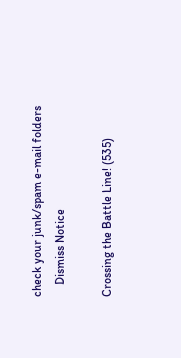check your junk/spam e-mail folders
    Dismiss Notice

Crossing the Battle Line! (535)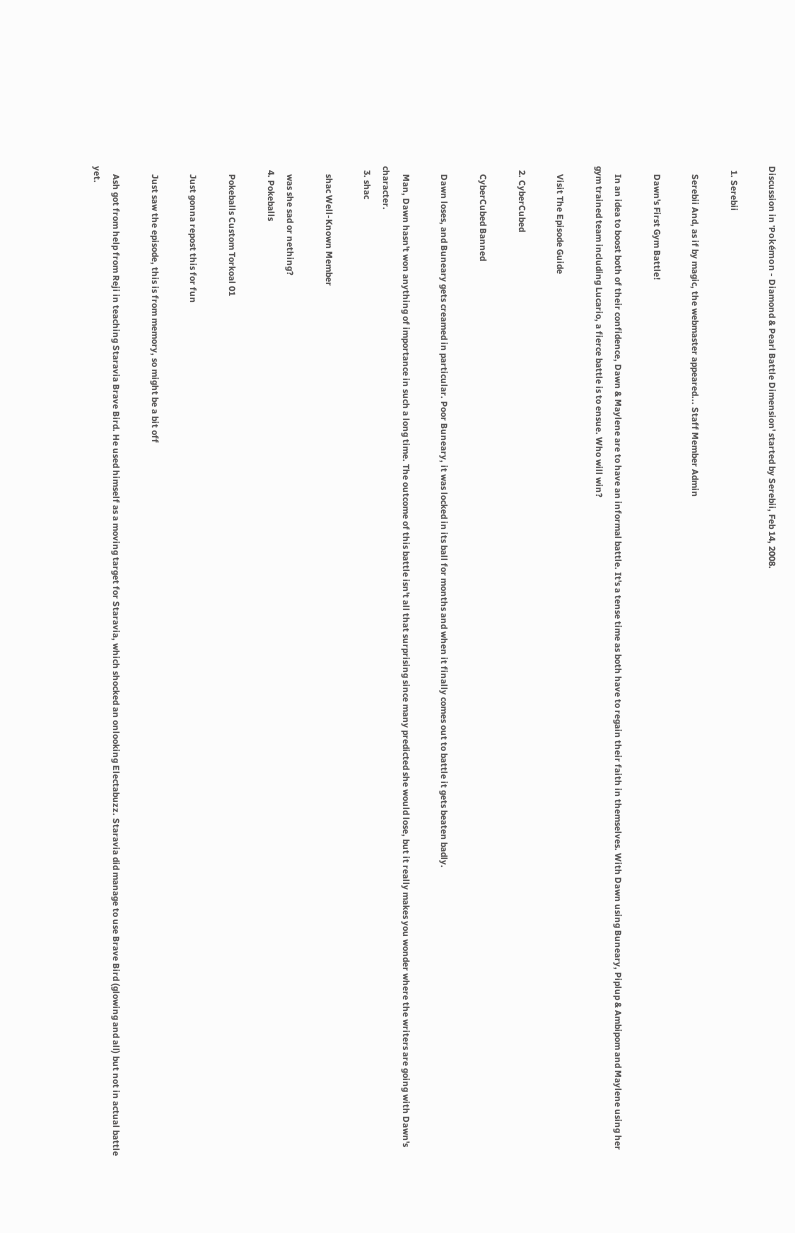Discussion in 'Pokémon - Diamond & Pearl Battle Dimension' started by Serebii, Feb 14, 2008.

  1. Serebii

    Serebii And, as if by magic, the webmaster appeared... Staff Member Admin

    Dawn's First Gym Battle!

    In an idea to boost both of their confidence, Dawn & Maylene are to have an informal battle. It's a tense time as both have to regain their faith in themselves. With Dawn using Buneary, Piplup & Ambipom and Maylene using her gym trained team including Lucario, a fierce battle is to ensue. Who will win?

    Visit The Episode Guide

  2. CyberCubed

    CyberCubed Banned

    Dawn loses, and Buneary gets creamed in particular. Poor Buneary, it was locked in its ball for months and when it finally comes out to battle it gets beaten badly.

    Man, Dawn hasn't won anything of importance in such a long time. The outcome of this battle isn't all that surprising since many predicted she would lose, but it really makes you wonder where the writers are going with Dawn's character.
  3. shac

    shac Well-Known Member

    was she sad or nething?
  4. Pokeballs

    Pokeballs Custom Torkoal 01

    Just gonna repost this for fun

    Just saw the episode, this is from memory, so might be a bit off

    Ash got from help from Reji in teaching Staravia Brave Bird. He used himself as a moving target for Staravia, which shocked an onlooking Electabuzz. Staravia did manage to use Brave Bird (glowing and all) but not in actual battle yet.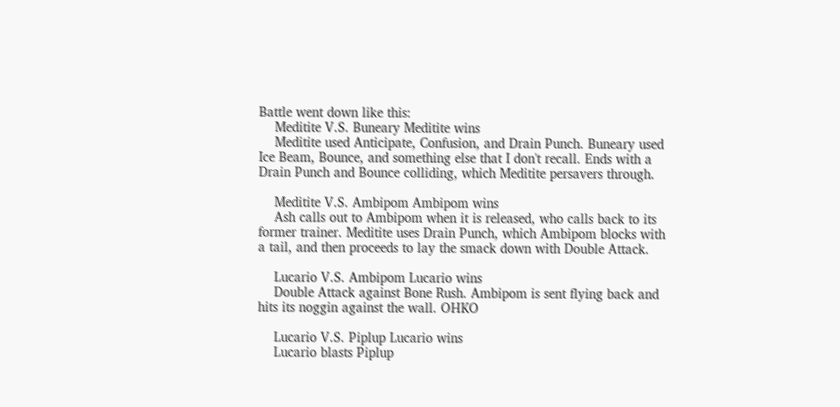Battle went down like this:
    Meditite V.S. Buneary Meditite wins
    Meditite used Anticipate, Confusion, and Drain Punch. Buneary used Ice Beam, Bounce, and something else that I don't recall. Ends with a Drain Punch and Bounce colliding, which Meditite persavers through.

    Meditite V.S. Ambipom Ambipom wins
    Ash calls out to Ambipom when it is released, who calls back to its former trainer. Meditite uses Drain Punch, which Ambipom blocks with a tail, and then proceeds to lay the smack down with Double Attack.

    Lucario V.S. Ambipom Lucario wins
    Double Attack against Bone Rush. Ambipom is sent flying back and hits its noggin against the wall. OHKO

    Lucario V.S. Piplup Lucario wins
    Lucario blasts Piplup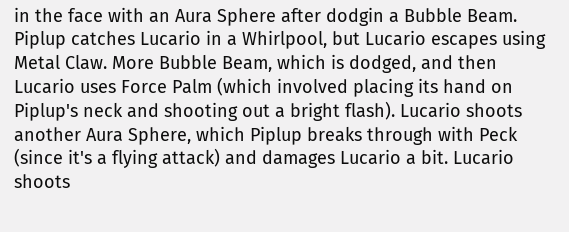in the face with an Aura Sphere after dodgin a Bubble Beam. Piplup catches Lucario in a Whirlpool, but Lucario escapes using Metal Claw. More Bubble Beam, which is dodged, and then Lucario uses Force Palm (which involved placing its hand on Piplup's neck and shooting out a bright flash). Lucario shoots another Aura Sphere, which Piplup breaks through with Peck (since it's a flying attack) and damages Lucario a bit. Lucario shoots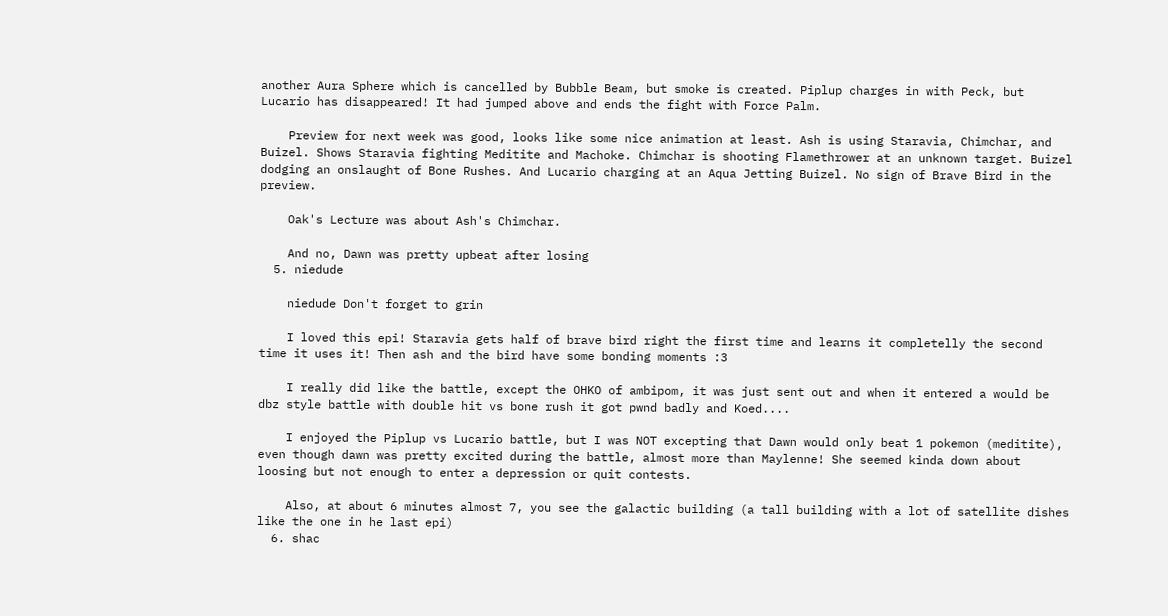another Aura Sphere which is cancelled by Bubble Beam, but smoke is created. Piplup charges in with Peck, but Lucario has disappeared! It had jumped above and ends the fight with Force Palm.

    Preview for next week was good, looks like some nice animation at least. Ash is using Staravia, Chimchar, and Buizel. Shows Staravia fighting Meditite and Machoke. Chimchar is shooting Flamethrower at an unknown target. Buizel dodging an onslaught of Bone Rushes. And Lucario charging at an Aqua Jetting Buizel. No sign of Brave Bird in the preview.

    Oak's Lecture was about Ash's Chimchar.

    And no, Dawn was pretty upbeat after losing
  5. niedude

    niedude Don't forget to grin

    I loved this epi! Staravia gets half of brave bird right the first time and learns it completelly the second time it uses it! Then ash and the bird have some bonding moments :3

    I really did like the battle, except the OHKO of ambipom, it was just sent out and when it entered a would be dbz style battle with double hit vs bone rush it got pwnd badly and Koed....

    I enjoyed the Piplup vs Lucario battle, but I was NOT excepting that Dawn would only beat 1 pokemon (meditite), even though dawn was pretty excited during the battle, almost more than Maylenne! She seemed kinda down about loosing but not enough to enter a depression or quit contests.

    Also, at about 6 minutes almost 7, you see the galactic building (a tall building with a lot of satellite dishes like the one in he last epi)
  6. shac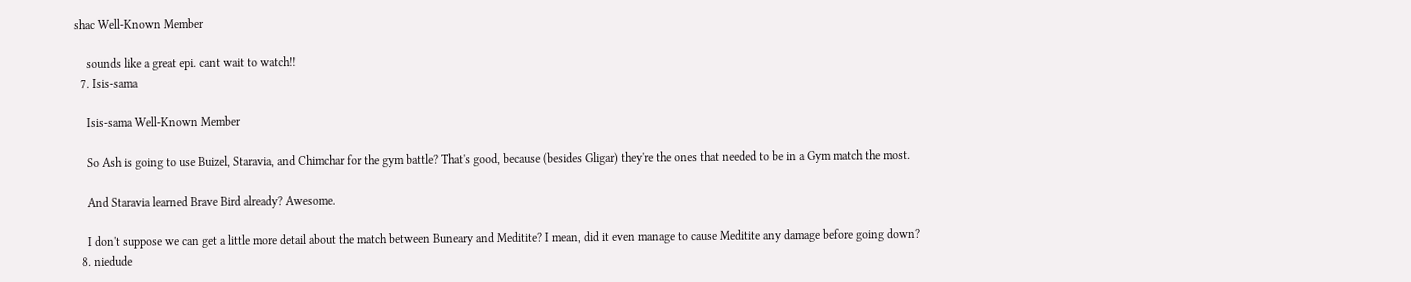shac Well-Known Member

    sounds like a great epi. cant wait to watch!!
  7. Isis-sama

    Isis-sama Well-Known Member

    So Ash is going to use Buizel, Staravia, and Chimchar for the gym battle? That's good, because (besides Gligar) they're the ones that needed to be in a Gym match the most.

    And Staravia learned Brave Bird already? Awesome.

    I don't suppose we can get a little more detail about the match between Buneary and Meditite? I mean, did it even manage to cause Meditite any damage before going down?
  8. niedude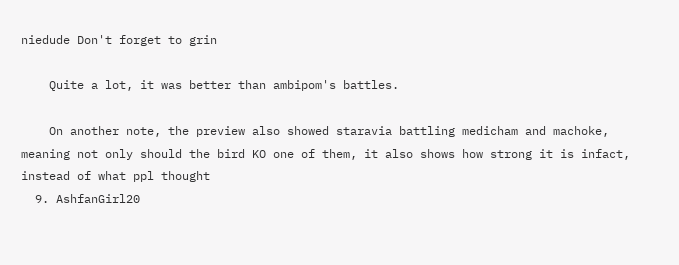niedude Don't forget to grin

    Quite a lot, it was better than ambipom's battles.

    On another note, the preview also showed staravia battling medicham and machoke, meaning not only should the bird KO one of them, it also shows how strong it is infact, instead of what ppl thought
  9. AshfanGirl20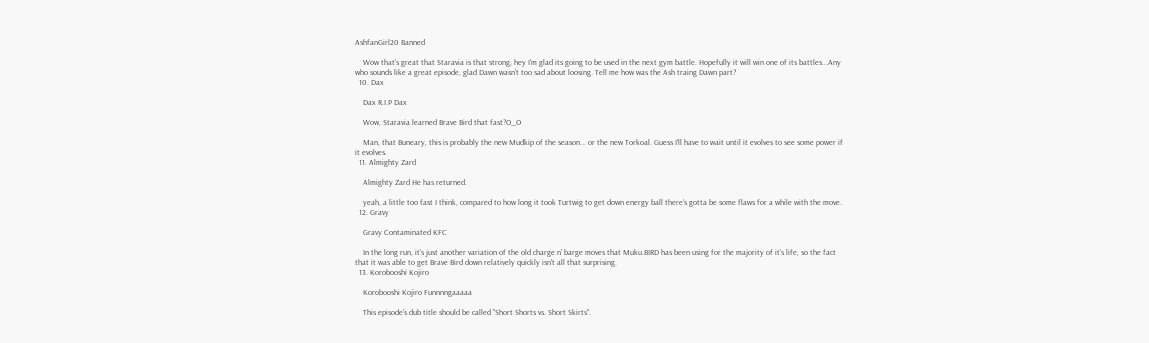AshfanGirl20 Banned

    Wow that's great that Staravia is that strong, hey I'm glad its going to be used in the next gym battle. Hopefully it will win one of its battles...Any who sounds like a great episode, glad Dawn wasn't too sad about loosing. Tell me how was the Ash traing Dawn part?
  10. Dax

    Dax R.I.P Dax

    Wow, Staravia learned Brave Bird that fast?O_O

    Man, that Buneary, this is probably the new Mudkip of the season... or the new Torkoal. Guess I'll have to wait until it evolves to see some power if it evolves.
  11. Almighty Zard

    Almighty Zard He has returned.

    yeah, a little too fast I think, compared to how long it took Turtwig to get down energy ball there's gotta be some flaws for a while with the move.
  12. Gravy

    Gravy Contaminated KFC

    In the long run, it's just another variation of the old charge n' barge moves that Muku.BIRD has been using for the majority of it's life, so the fact that it was able to get Brave Bird down relatively quickly isn't all that surprising.
  13. Korobooshi Kojiro

    Korobooshi Kojiro Funnnngaaaaa

    This episode's dub title should be called "Short Shorts vs. Short Skirts".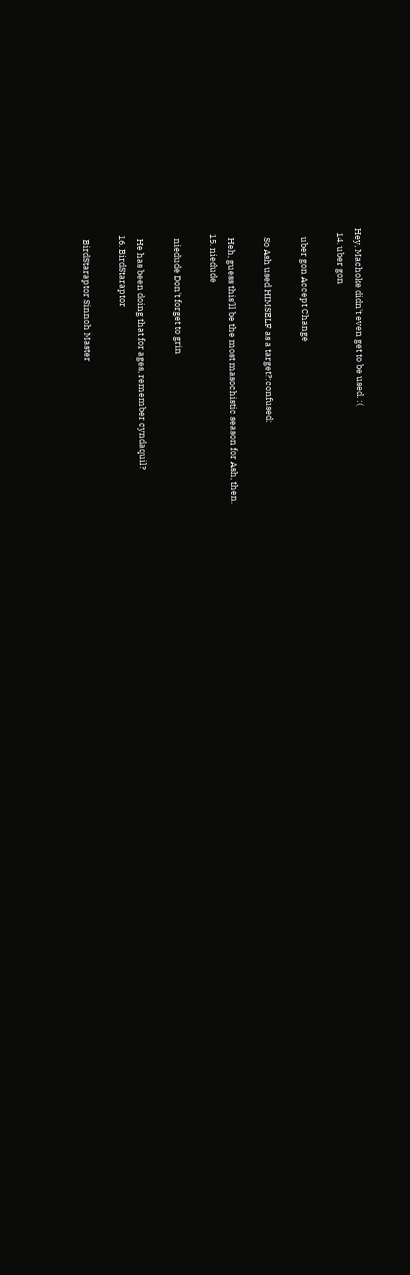Hey, Machoke didn't even get to be used. :(
  14. uber gon

    uber gon Accept Change

    So Ash used HIMSELF as a target?:confused:

    Heh, guess this'll be the most masochistic season for Ash, then.
  15. niedude

    niedude Don't forget to grin

    He has been doing that for ages, remember cyndaquil?
  16. BirdStaraptor

    BirdStaraptor Sinnoh Master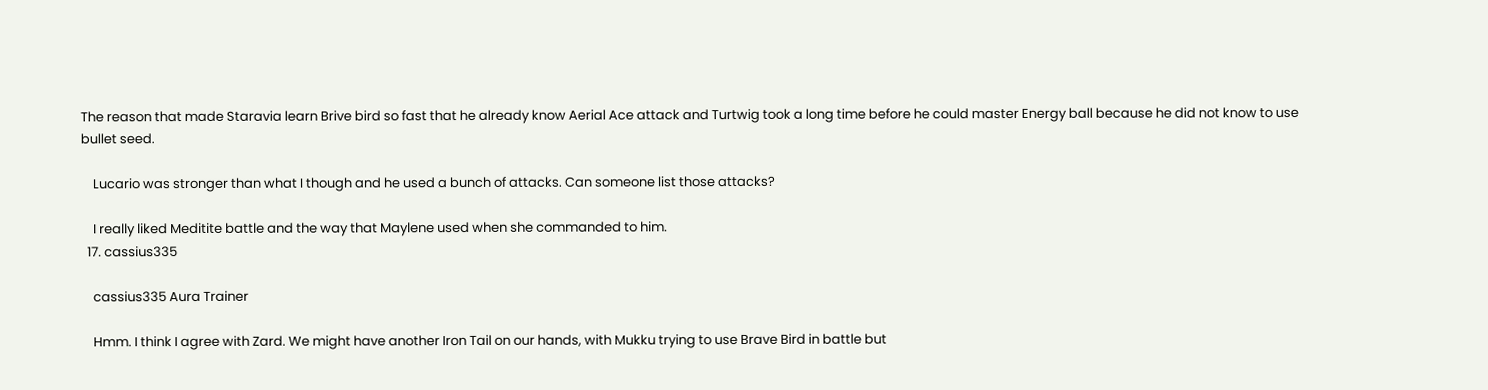The reason that made Staravia learn Brive bird so fast that he already know Aerial Ace attack and Turtwig took a long time before he could master Energy ball because he did not know to use bullet seed.

    Lucario was stronger than what I though and he used a bunch of attacks. Can someone list those attacks?

    I really liked Meditite battle and the way that Maylene used when she commanded to him.
  17. cassius335

    cassius335 Aura Trainer

    Hmm. I think I agree with Zard. We might have another Iron Tail on our hands, with Mukku trying to use Brave Bird in battle but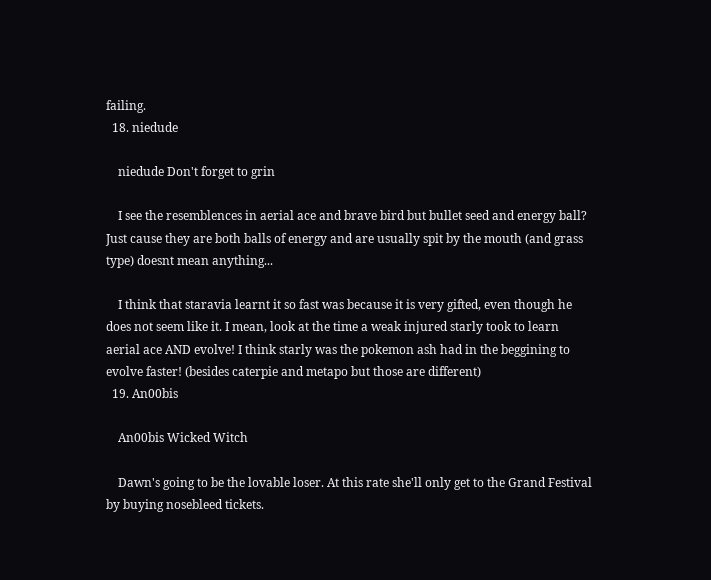failing.
  18. niedude

    niedude Don't forget to grin

    I see the resemblences in aerial ace and brave bird but bullet seed and energy ball? Just cause they are both balls of energy and are usually spit by the mouth (and grass type) doesnt mean anything...

    I think that staravia learnt it so fast was because it is very gifted, even though he does not seem like it. I mean, look at the time a weak injured starly took to learn aerial ace AND evolve! I think starly was the pokemon ash had in the beggining to evolve faster! (besides caterpie and metapo but those are different)
  19. An00bis

    An00bis Wicked Witch

    Dawn's going to be the lovable loser. At this rate she'll only get to the Grand Festival by buying nosebleed tickets.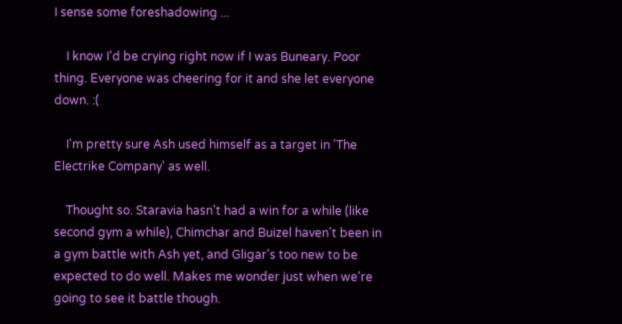I sense some foreshadowing ...

    I know I'd be crying right now if I was Buneary. Poor thing. Everyone was cheering for it and she let everyone down. :(

    I'm pretty sure Ash used himself as a target in 'The Electrike Company' as well.

    Thought so. Staravia hasn't had a win for a while (like second gym a while), Chimchar and Buizel haven't been in a gym battle with Ash yet, and Gligar's too new to be expected to do well. Makes me wonder just when we're going to see it battle though.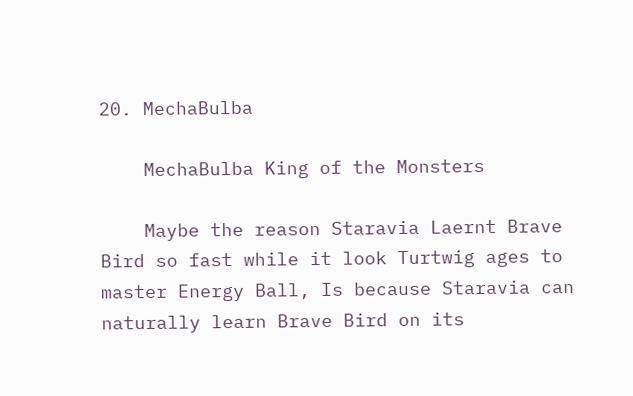20. MechaBulba

    MechaBulba King of the Monsters

    Maybe the reason Staravia Laernt Brave Bird so fast while it look Turtwig ages to master Energy Ball, Is because Staravia can naturally learn Brave Bird on its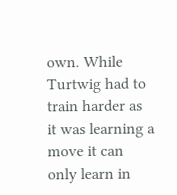own. While Turtwig had to train harder as it was learning a move it can only learn in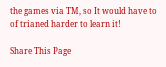the games via TM, so It would have to of trianed harder to learn it!

Share This Page